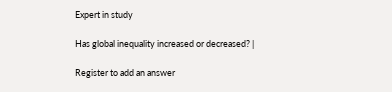Expert in study

Has global inequality increased or decreased? |

Register to add an answer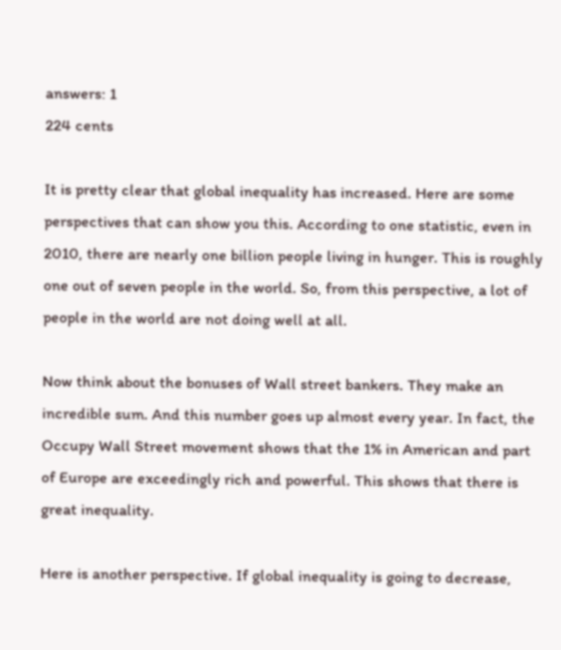answers: 1
224 cents

It is pretty clear that global inequality has increased. Here are some perspectives that can show you this. According to one statistic, even in 2010, there are nearly one billion people living in hunger. This is roughly one out of seven people in the world. So, from this perspective, a lot of people in the world are not doing well at all.

Now think about the bonuses of Wall street bankers. They make an incredible sum. And this number goes up almost every year. In fact, the Occupy Wall Street movement shows that the 1% in American and part of Europe are exceedingly rich and powerful. This shows that there is great inequality.

Here is another perspective. If global inequality is going to decrease,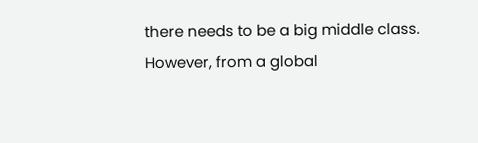there needs to be a big middle class. However, from a global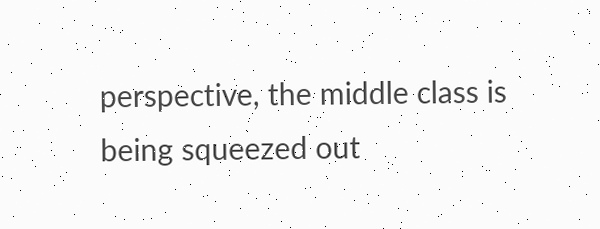perspective, the middle class is being squeezed out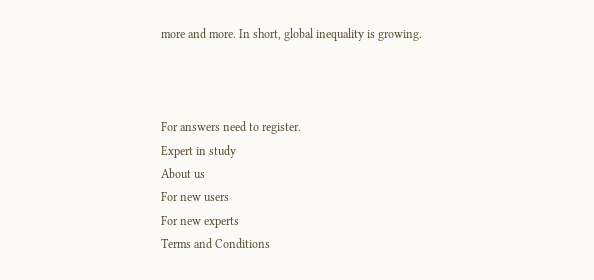more and more. In short, global inequality is growing.



For answers need to register.
Expert in study
About us
For new users
For new experts
Terms and Conditions